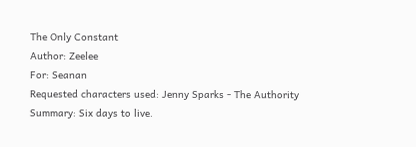The Only Constant
Author: Zeelee
For: Seanan
Requested characters used: Jenny Sparks - The Authority
Summary: Six days to live.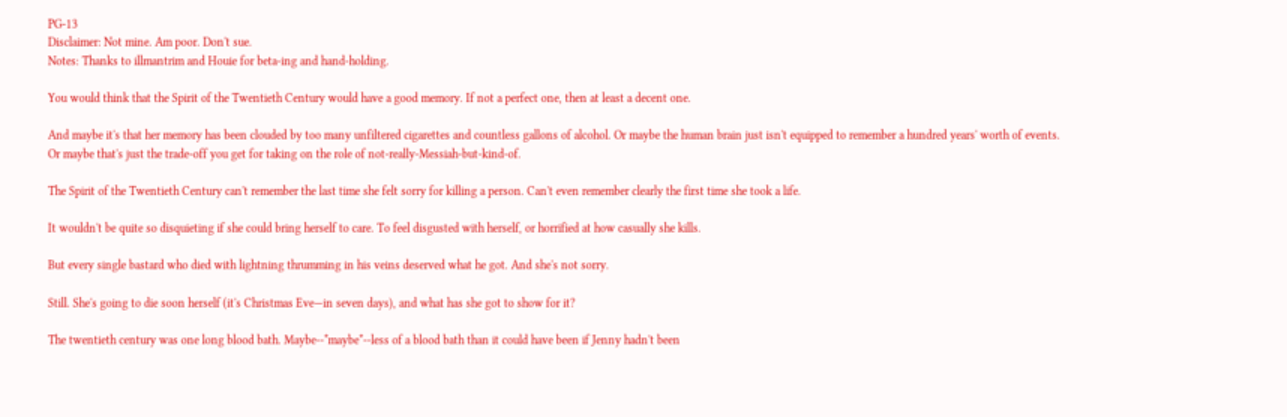PG-13
Disclaimer: Not mine. Am poor. Don't sue.
Notes: Thanks to illmantrim and Houie for beta-ing and hand-holding.

You would think that the Spirit of the Twentieth Century would have a good memory. If not a perfect one, then at least a decent one.

And maybe it's that her memory has been clouded by too many unfiltered cigarettes and countless gallons of alcohol. Or maybe the human brain just isn't equipped to remember a hundred years' worth of events. Or maybe that's just the trade-off you get for taking on the role of not-really-Messiah-but-kind-of.

The Spirit of the Twentieth Century can't remember the last time she felt sorry for killing a person. Can't even remember clearly the first time she took a life.

It wouldn't be quite so disquieting if she could bring herself to care. To feel disgusted with herself, or horrified at how casually she kills.

But every single bastard who died with lightning thrumming in his veins deserved what he got. And she's not sorry.

Still. She's going to die soon herself (it's Christmas Eve—in seven days), and what has she got to show for it?

The twentieth century was one long blood bath. Maybe--*maybe*--less of a blood bath than it could have been if Jenny hadn't been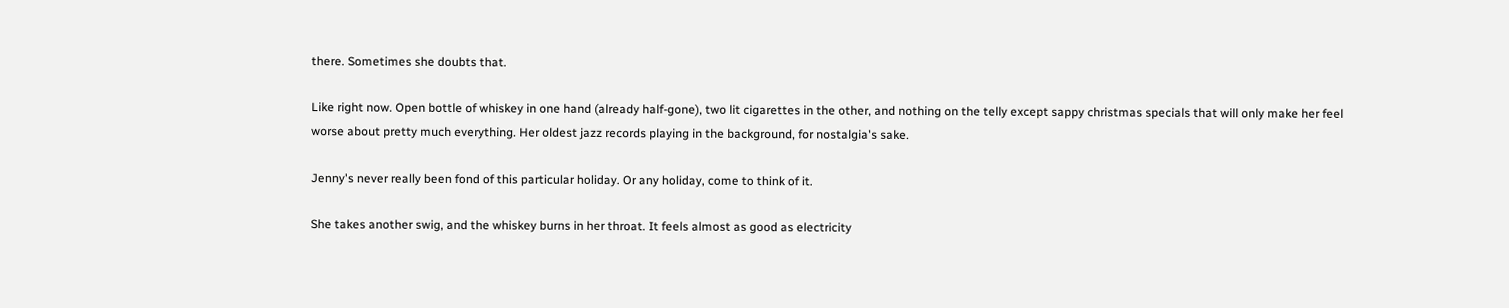there. Sometimes she doubts that.

Like right now. Open bottle of whiskey in one hand (already half-gone), two lit cigarettes in the other, and nothing on the telly except sappy christmas specials that will only make her feel worse about pretty much everything. Her oldest jazz records playing in the background, for nostalgia's sake.

Jenny's never really been fond of this particular holiday. Or any holiday, come to think of it.

She takes another swig, and the whiskey burns in her throat. It feels almost as good as electricity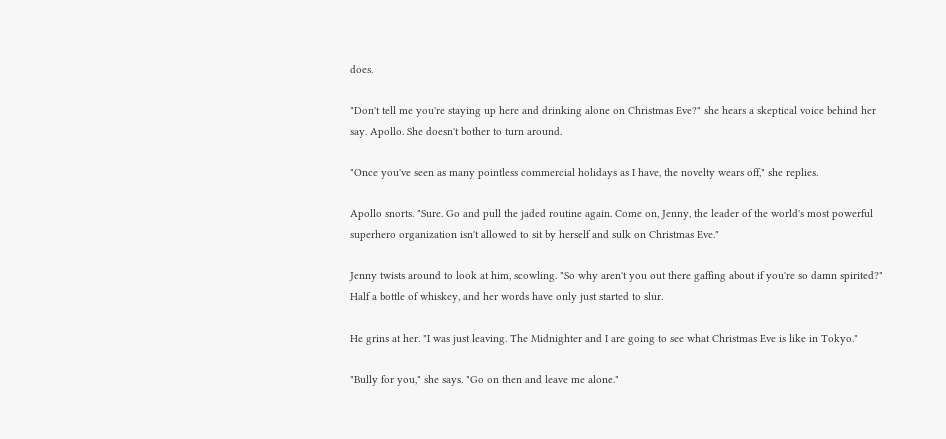does.

"Don't tell me you're staying up here and drinking alone on Christmas Eve?" she hears a skeptical voice behind her say. Apollo. She doesn't bother to turn around.

"Once you've seen as many pointless commercial holidays as I have, the novelty wears off," she replies.

Apollo snorts. "Sure. Go and pull the jaded routine again. Come on, Jenny, the leader of the world's most powerful superhero organization isn't allowed to sit by herself and sulk on Christmas Eve."

Jenny twists around to look at him, scowling. "So why aren't you out there gaffing about if you're so damn spirited?" Half a bottle of whiskey, and her words have only just started to slur.

He grins at her. "I was just leaving. The Midnighter and I are going to see what Christmas Eve is like in Tokyo."

"Bully for you," she says. "Go on then and leave me alone."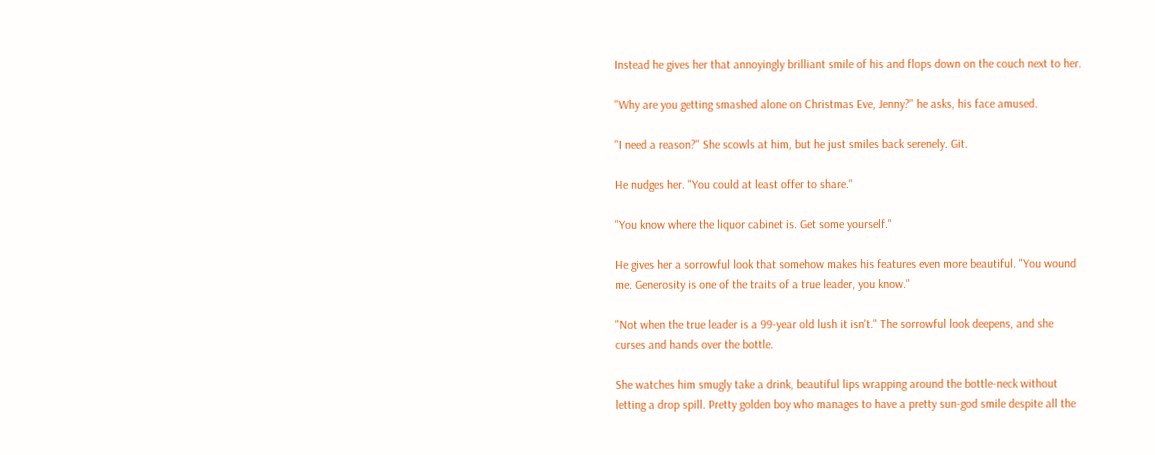Instead he gives her that annoyingly brilliant smile of his and flops down on the couch next to her.

"Why are you getting smashed alone on Christmas Eve, Jenny?" he asks, his face amused.

"I need a reason?" She scowls at him, but he just smiles back serenely. Git.

He nudges her. "You could at least offer to share."

"You know where the liquor cabinet is. Get some yourself."

He gives her a sorrowful look that somehow makes his features even more beautiful. "You wound me. Generosity is one of the traits of a true leader, you know."

"Not when the true leader is a 99-year old lush it isn't." The sorrowful look deepens, and she curses and hands over the bottle.

She watches him smugly take a drink, beautiful lips wrapping around the bottle-neck without letting a drop spill. Pretty golden boy who manages to have a pretty sun-god smile despite all the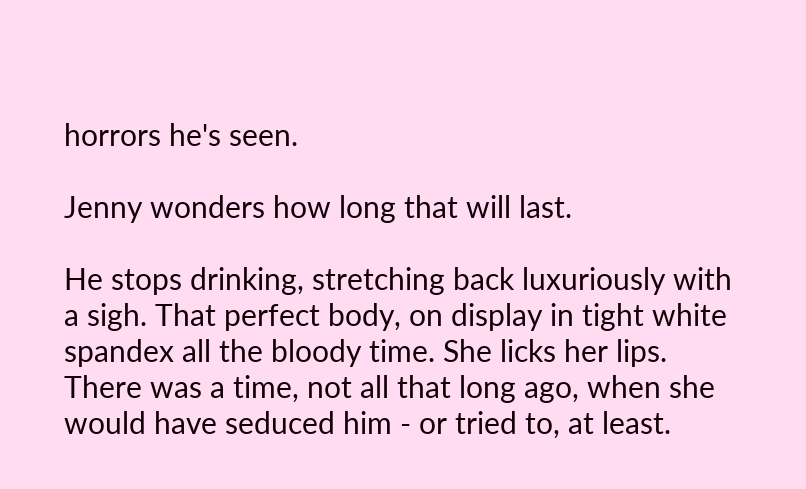horrors he's seen.

Jenny wonders how long that will last.

He stops drinking, stretching back luxuriously with a sigh. That perfect body, on display in tight white spandex all the bloody time. She licks her lips. There was a time, not all that long ago, when she would have seduced him - or tried to, at least.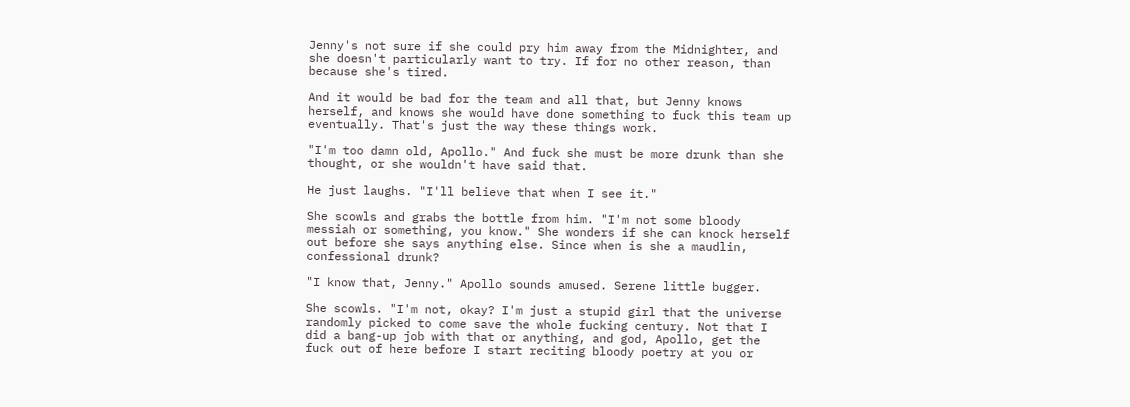Jenny's not sure if she could pry him away from the Midnighter, and she doesn't particularly want to try. If for no other reason, than because she's tired.

And it would be bad for the team and all that, but Jenny knows herself, and knows she would have done something to fuck this team up eventually. That's just the way these things work.

"I'm too damn old, Apollo." And fuck she must be more drunk than she thought, or she wouldn't have said that.

He just laughs. "I'll believe that when I see it."

She scowls and grabs the bottle from him. "I'm not some bloody messiah or something, you know." She wonders if she can knock herself out before she says anything else. Since when is she a maudlin, confessional drunk?

"I know that, Jenny." Apollo sounds amused. Serene little bugger.

She scowls. "I'm not, okay? I'm just a stupid girl that the universe randomly picked to come save the whole fucking century. Not that I did a bang-up job with that or anything, and god, Apollo, get the fuck out of here before I start reciting bloody poetry at you or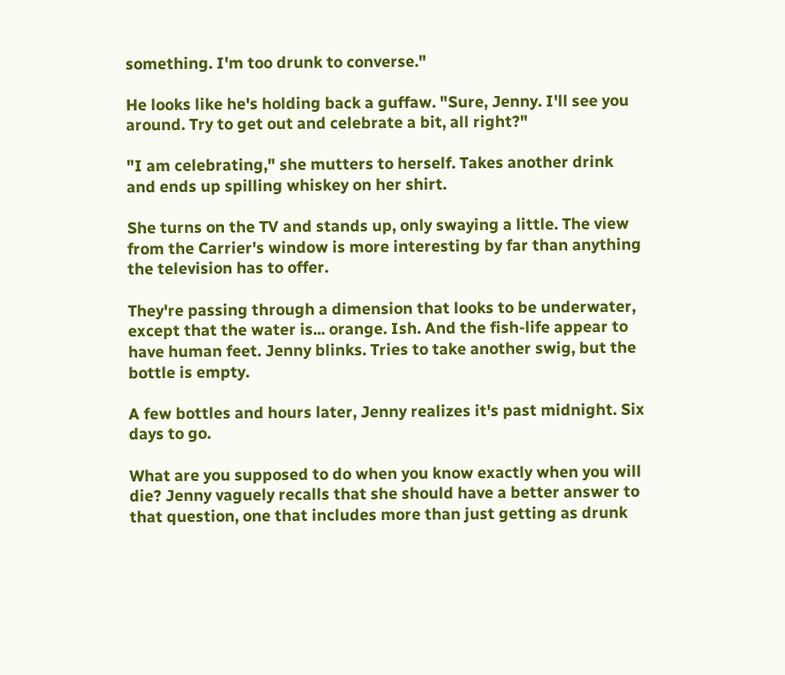something. I'm too drunk to converse."

He looks like he's holding back a guffaw. "Sure, Jenny. I'll see you around. Try to get out and celebrate a bit, all right?"

"I am celebrating," she mutters to herself. Takes another drink and ends up spilling whiskey on her shirt.

She turns on the TV and stands up, only swaying a little. The view from the Carrier's window is more interesting by far than anything the television has to offer.

They're passing through a dimension that looks to be underwater, except that the water is... orange. Ish. And the fish-life appear to have human feet. Jenny blinks. Tries to take another swig, but the bottle is empty.

A few bottles and hours later, Jenny realizes it's past midnight. Six days to go.

What are you supposed to do when you know exactly when you will die? Jenny vaguely recalls that she should have a better answer to that question, one that includes more than just getting as drunk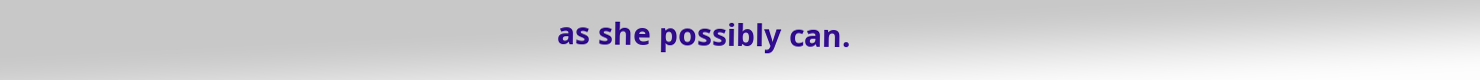as she possibly can.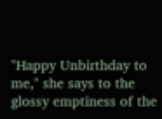"Happy Unbirthday to me," she says to the glossy emptiness of the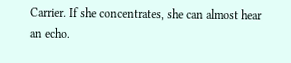Carrier. If she concentrates, she can almost hear an echo.